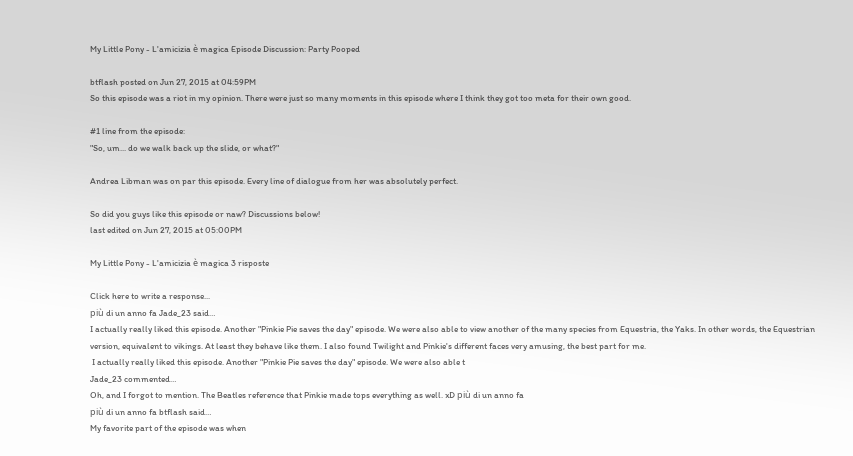My Little Pony - L'amicizia è magica Episode Discussion: Party Pooped

btflash posted on Jun 27, 2015 at 04:59PM
So this episode was a riot in my opinion. There were just so many moments in this episode where I think they got too meta for their own good.

#1 line from the episode:
"So, um... do we walk back up the slide, or what?"

Andrea Libman was on par this episode. Every line of dialogue from her was absolutely perfect.

So did you guys like this episode or naw? Discussions below!
last edited on Jun 27, 2015 at 05:00PM

My Little Pony - L'amicizia è magica 3 risposte

Click here to write a response...
più di un anno fa Jade_23 said…
I actually really liked this episode. Another "Pinkie Pie saves the day" episode. We were also able to view another of the many species from Equestria, the Yaks. In other words, the Equestrian version, equivalent to vikings. At least they behave like them. I also found Twilight and Pinkie's different faces very amusing, the best part for me.
 I actually really liked this episode. Another "Pinkie Pie saves the day" episode. We were also able t
Jade_23 commented…
Oh, and I forgot to mention. The Beatles reference that Pinkie made tops everything as well. xD più di un anno fa
più di un anno fa btflash said…
My favorite part of the episode was when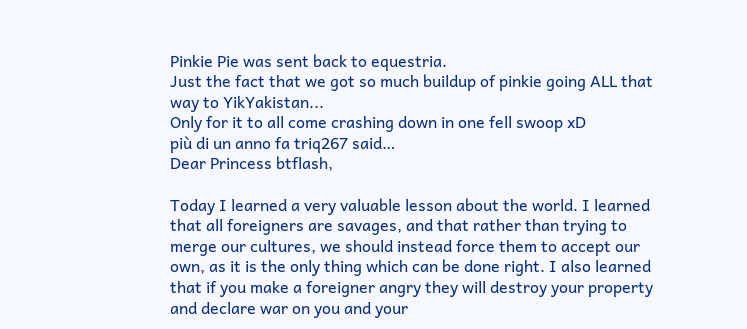Pinkie Pie was sent back to equestria.
Just the fact that we got so much buildup of pinkie going ALL that way to YikYakistan...
Only for it to all come crashing down in one fell swoop xD
più di un anno fa triq267 said…
Dear Princess btflash,

Today I learned a very valuable lesson about the world. I learned that all foreigners are savages, and that rather than trying to merge our cultures, we should instead force them to accept our own, as it is the only thing which can be done right. I also learned that if you make a foreigner angry they will destroy your property and declare war on you and your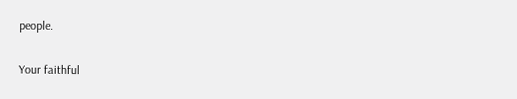people.

Your faithful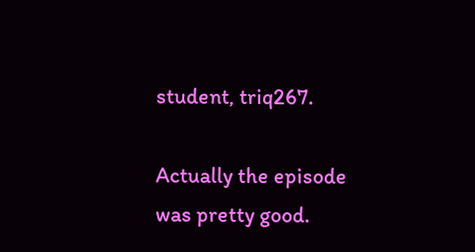student, triq267.

Actually the episode was pretty good.